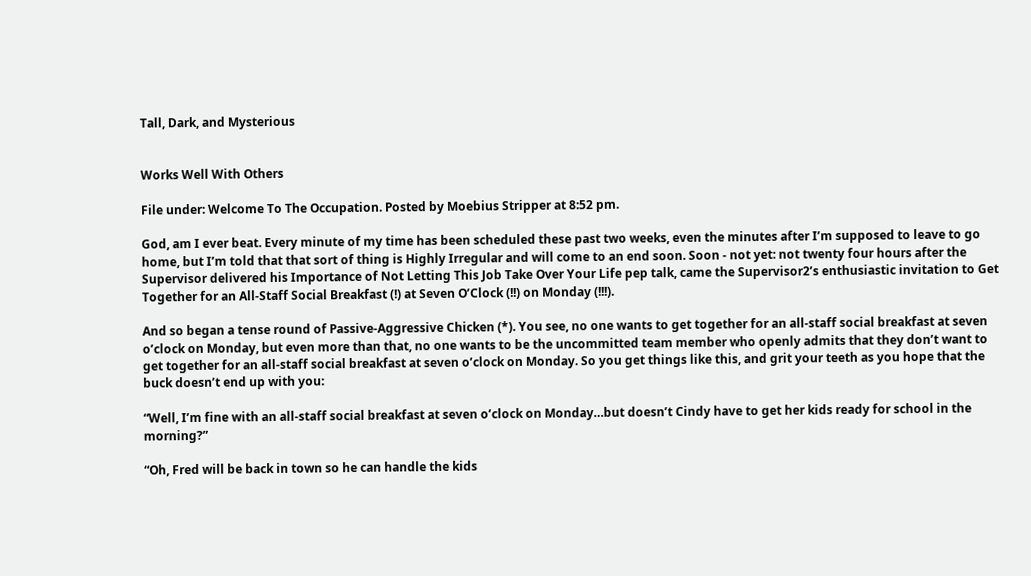Tall, Dark, and Mysterious


Works Well With Others

File under: Welcome To The Occupation. Posted by Moebius Stripper at 8:52 pm.

God, am I ever beat. Every minute of my time has been scheduled these past two weeks, even the minutes after I’m supposed to leave to go home, but I’m told that that sort of thing is Highly Irregular and will come to an end soon. Soon - not yet: not twenty four hours after the Supervisor delivered his Importance of Not Letting This Job Take Over Your Life pep talk, came the Supervisor2’s enthusiastic invitation to Get Together for an All-Staff Social Breakfast (!) at Seven O’Clock (!!) on Monday (!!!).

And so began a tense round of Passive-Aggressive Chicken (*). You see, no one wants to get together for an all-staff social breakfast at seven o’clock on Monday, but even more than that, no one wants to be the uncommitted team member who openly admits that they don’t want to get together for an all-staff social breakfast at seven o’clock on Monday. So you get things like this, and grit your teeth as you hope that the buck doesn’t end up with you:

“Well, I’m fine with an all-staff social breakfast at seven o’clock on Monday…but doesn’t Cindy have to get her kids ready for school in the morning?”

“Oh, Fred will be back in town so he can handle the kids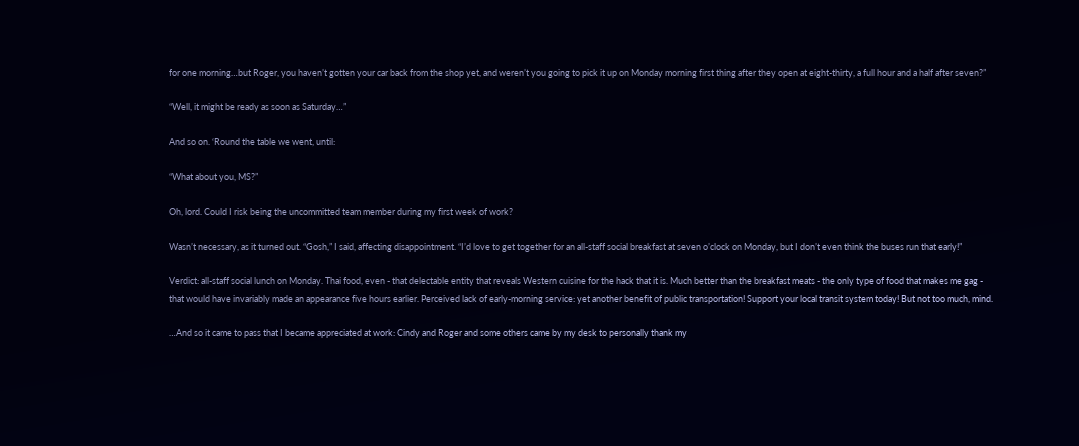for one morning…but Roger, you haven’t gotten your car back from the shop yet, and weren’t you going to pick it up on Monday morning first thing after they open at eight-thirty, a full hour and a half after seven?”

“Well, it might be ready as soon as Saturday…”

And so on. ‘Round the table we went, until:

“What about you, MS?”

Oh, lord. Could I risk being the uncommitted team member during my first week of work?

Wasn’t necessary, as it turned out. “Gosh,” I said, affecting disappointment. “I’d love to get together for an all-staff social breakfast at seven o’clock on Monday, but I don’t even think the buses run that early!”

Verdict: all-staff social lunch on Monday. Thai food, even - that delectable entity that reveals Western cuisine for the hack that it is. Much better than the breakfast meats - the only type of food that makes me gag - that would have invariably made an appearance five hours earlier. Perceived lack of early-morning service: yet another benefit of public transportation! Support your local transit system today! But not too much, mind.

…And so it came to pass that I became appreciated at work: Cindy and Roger and some others came by my desk to personally thank my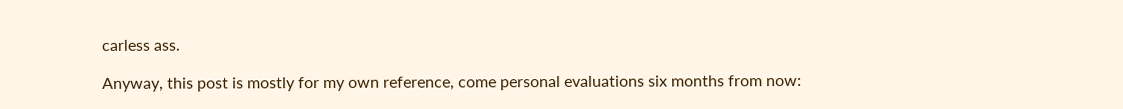carless ass.

Anyway, this post is mostly for my own reference, come personal evaluations six months from now: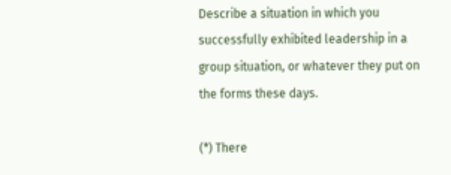Describe a situation in which you successfully exhibited leadership in a group situation, or whatever they put on the forms these days.

(*) There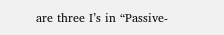are three I’s in “Passive-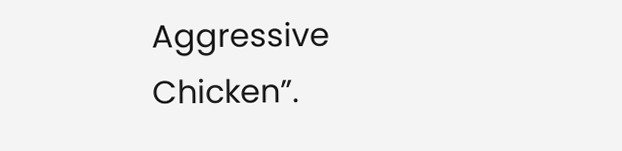Aggressive Chicken”.